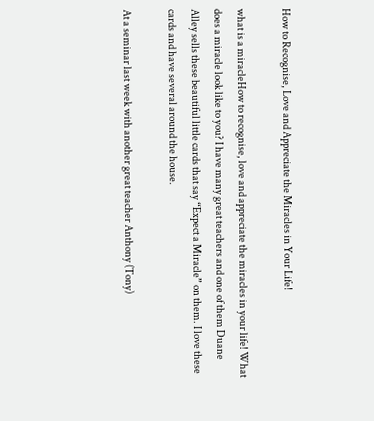How to Recognise, Love and Appreciate the Miracles in Your Life!

what is a miracleHow to recognise, love and appreciate the miracles in your life! What does a miracle look like to you? I have many great teachers and one of them Duane Alley sells these beautiful little cards that say “Expect a Miracle” on them. I love these cards and have several around the house.

At a seminar last week with another great teacher Anthony (Tony)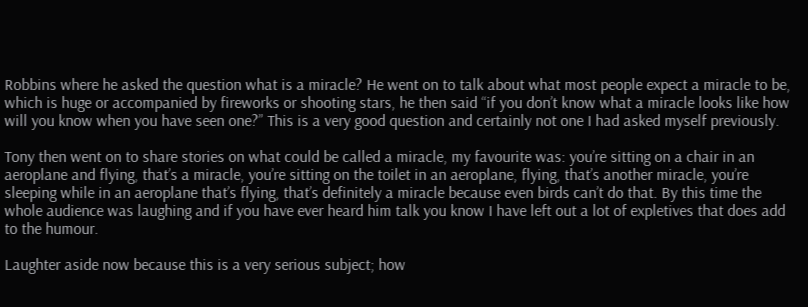Robbins where he asked the question what is a miracle? He went on to talk about what most people expect a miracle to be, which is huge or accompanied by fireworks or shooting stars, he then said “if you don’t know what a miracle looks like how will you know when you have seen one?” This is a very good question and certainly not one I had asked myself previously.

Tony then went on to share stories on what could be called a miracle, my favourite was: you’re sitting on a chair in an aeroplane and flying, that’s a miracle, you’re sitting on the toilet in an aeroplane, flying, that’s another miracle, you’re sleeping while in an aeroplane that’s flying, that’s definitely a miracle because even birds can’t do that. By this time the whole audience was laughing and if you have ever heard him talk you know I have left out a lot of expletives that does add to the humour.

Laughter aside now because this is a very serious subject; how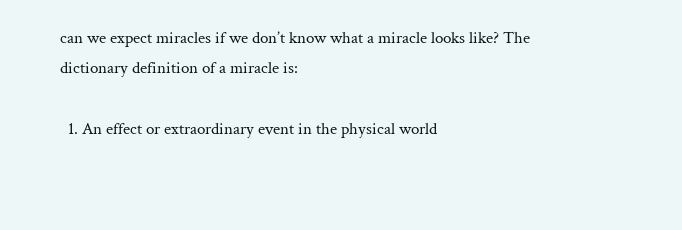can we expect miracles if we don’t know what a miracle looks like? The dictionary definition of a miracle is:

  1. An effect or extraordinary event in the physical world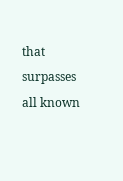that surpasses all known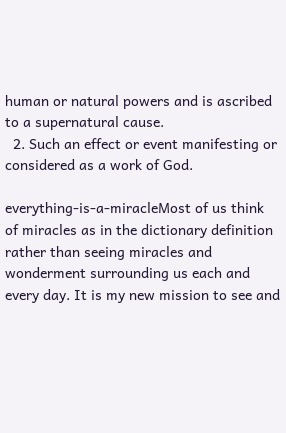human or natural powers and is ascribed to a supernatural cause.
  2. Such an effect or event manifesting or considered as a work of God.

everything-is-a-miracleMost of us think of miracles as in the dictionary definition rather than seeing miracles and wonderment surrounding us each and every day. It is my new mission to see and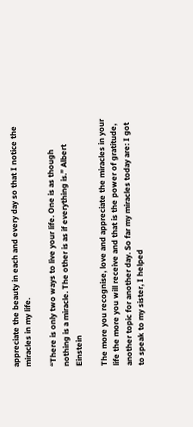appreciate the beauty in each and every day so that I notice the miracles in my life.

“There is only two ways to live your life. One is as though nothing is a miracle. The other is as if everything is.” Albert Einstein

The more you recognise, love and appreciate the miracles in your life the more you will receive and that is the power of gratitude, another topic for another day. So far my miracles today are: I got to speak to my sister, I helped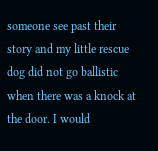someone see past their story and my little rescue dog did not go ballistic when there was a knock at the door. I would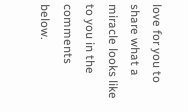love for you to share what a miracle looks like to you in the comments below.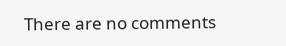There are no comments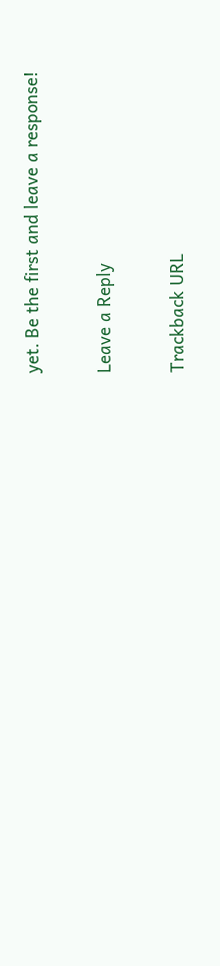yet. Be the first and leave a response!

Leave a Reply

Trackback URL